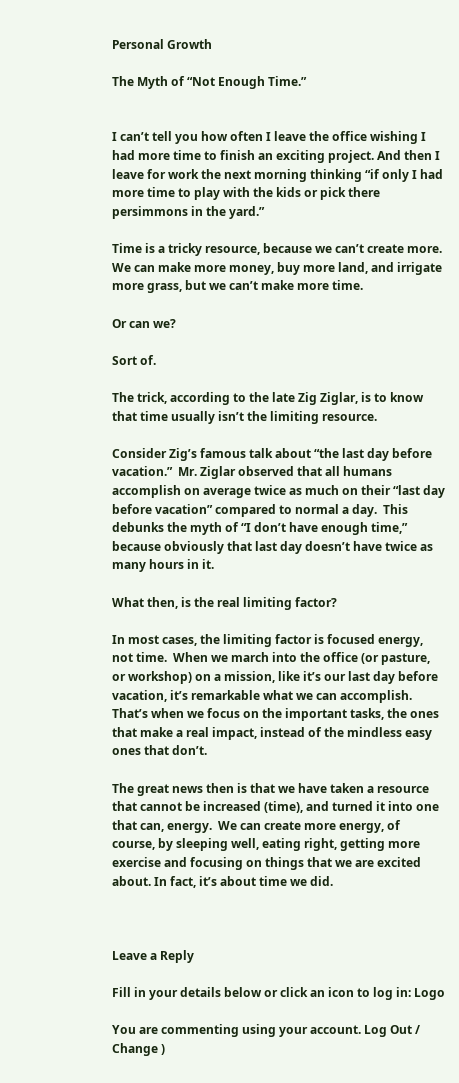Personal Growth

The Myth of “Not Enough Time.”


I can’t tell you how often I leave the office wishing I had more time to finish an exciting project. And then I leave for work the next morning thinking “if only I had more time to play with the kids or pick there persimmons in the yard.”

Time is a tricky resource, because we can’t create more. We can make more money, buy more land, and irrigate more grass, but we can’t make more time.

Or can we?

Sort of.

The trick, according to the late Zig Ziglar, is to know that time usually isn’t the limiting resource.

Consider Zig’s famous talk about “the last day before vacation.”  Mr. Ziglar observed that all humans accomplish on average twice as much on their “last day before vacation” compared to normal a day.  This debunks the myth of “I don’t have enough time,” because obviously that last day doesn’t have twice as many hours in it.

What then, is the real limiting factor?

In most cases, the limiting factor is focused energy, not time.  When we march into the office (or pasture, or workshop) on a mission, like it’s our last day before vacation, it’s remarkable what we can accomplish. That’s when we focus on the important tasks, the ones that make a real impact, instead of the mindless easy ones that don’t.

The great news then is that we have taken a resource that cannot be increased (time), and turned it into one that can, energy.  We can create more energy, of course, by sleeping well, eating right, getting more exercise and focusing on things that we are excited about. In fact, it’s about time we did.



Leave a Reply

Fill in your details below or click an icon to log in: Logo

You are commenting using your account. Log Out /  Change )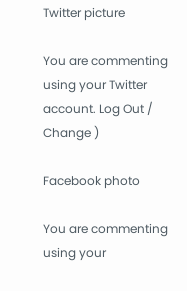Twitter picture

You are commenting using your Twitter account. Log Out /  Change )

Facebook photo

You are commenting using your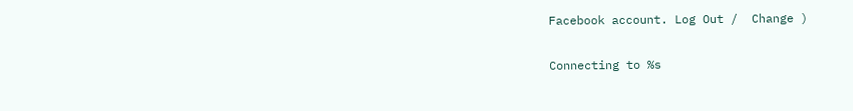Facebook account. Log Out /  Change )

Connecting to %s